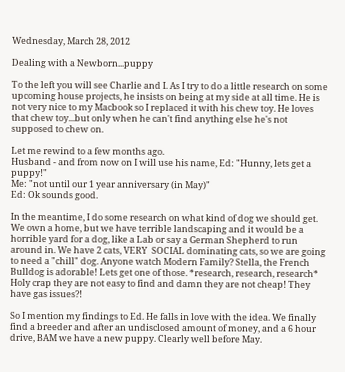Wednesday, March 28, 2012

Dealing with a Newborn...puppy

To the left you will see Charlie and I. As I try to do a little research on some upcoming house projects, he insists on being at my side at all time. He is not very nice to my Macbook so I replaced it with his chew toy. He loves that chew toy...but only when he can't find anything else he's not supposed to chew on.

Let me rewind to a few months ago.
Husband - and from now on I will use his name, Ed: "Hunny, lets get a puppy!"
Me: "not until our 1 year anniversary (in May)"
Ed: Ok sounds good.

In the meantime, I do some research on what kind of dog we should get. We own a home, but we have terrible landscaping and it would be a horrible yard for a dog, like a Lab or say a German Shepherd to run around in. We have 2 cats, VERY  SOCIAL dominating cats, so we are going to need a "chill" dog. Anyone watch Modern Family? Stella, the French Bulldog is adorable! Lets get one of those. *research, research, research* Holy crap they are not easy to find and damn they are not cheap! They have gas issues?!

So I mention my findings to Ed. He falls in love with the idea. We finally find a breeder and after an undisclosed amount of money, and a 6 hour drive, BAM we have a new puppy. Clearly well before May.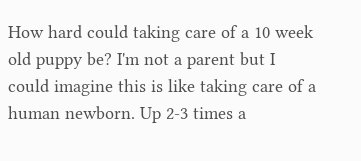How hard could taking care of a 10 week old puppy be? I'm not a parent but I could imagine this is like taking care of a human newborn. Up 2-3 times a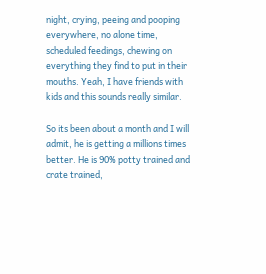night, crying, peeing and pooping everywhere, no alone time, scheduled feedings, chewing on everything they find to put in their mouths. Yeah, I have friends with kids and this sounds really similar.

So its been about a month and I will admit, he is getting a millions times better. He is 90% potty trained and crate trained,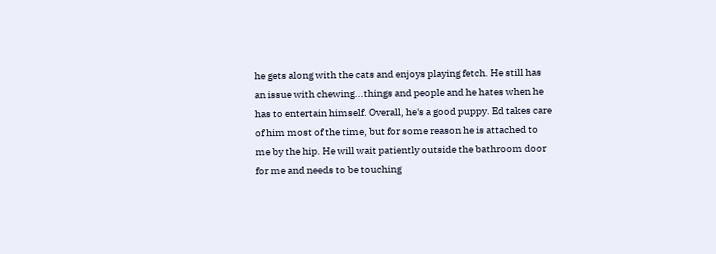he gets along with the cats and enjoys playing fetch. He still has an issue with chewing...things and people and he hates when he has to entertain himself. Overall, he's a good puppy. Ed takes care of him most of the time, but for some reason he is attached to me by the hip. He will wait patiently outside the bathroom door for me and needs to be touching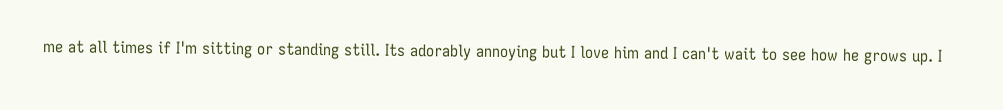me at all times if I'm sitting or standing still. Its adorably annoying but I love him and I can't wait to see how he grows up. I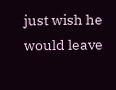just wish he would leave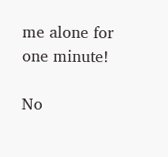me alone for one minute!

No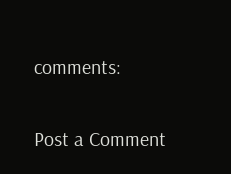comments:

Post a Comment